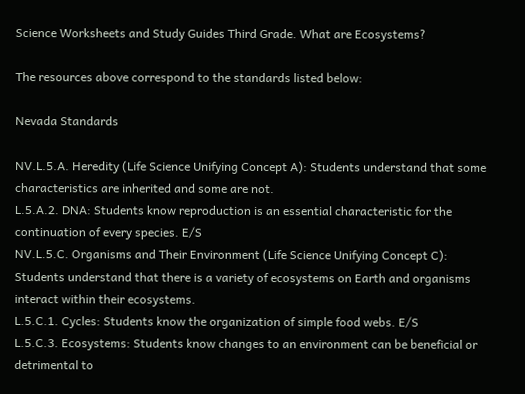Science Worksheets and Study Guides Third Grade. What are Ecosystems?

The resources above correspond to the standards listed below:

Nevada Standards

NV.L.5.A. Heredity (Life Science Unifying Concept A): Students understand that some characteristics are inherited and some are not.
L.5.A.2. DNA: Students know reproduction is an essential characteristic for the continuation of every species. E/S
NV.L.5.C. Organisms and Their Environment (Life Science Unifying Concept C): Students understand that there is a variety of ecosystems on Earth and organisms interact within their ecosystems.
L.5.C.1. Cycles: Students know the organization of simple food webs. E/S
L.5.C.3. Ecosystems: Students know changes to an environment can be beneficial or detrimental to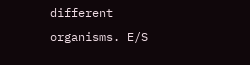different organisms. E/S